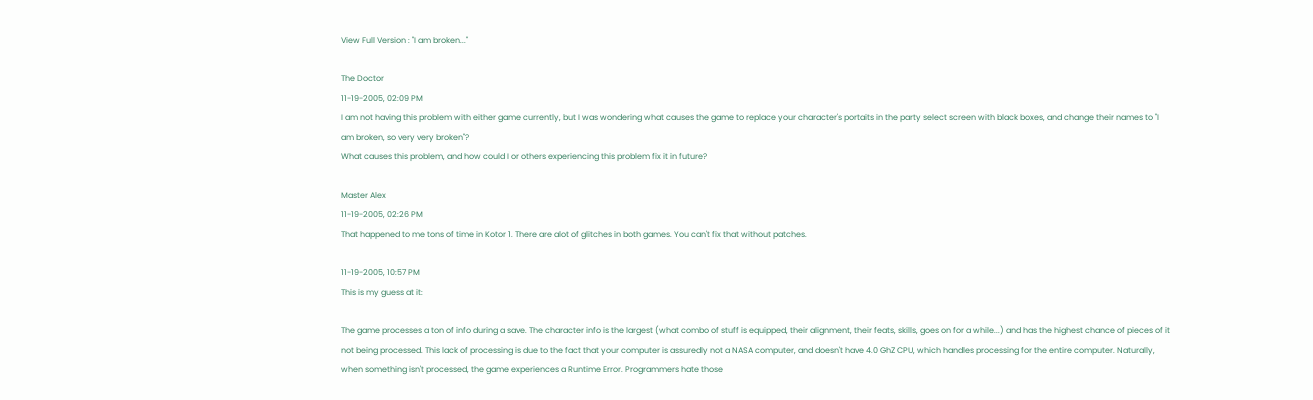View Full Version : "I am broken..."

The Doctor
11-19-2005, 02:09 PM
I am not having this problem with either game currently, but I was wondering what causes the game to replace your character's portaits in the party select screen with black boxes, and change their names to "I am broken, so very very broken"?
What causes this problem, and how could I or others experiencing this problem fix it in future?

Master Alex
11-19-2005, 02:26 PM
That happened to me tons of time in Kotor 1. There are alot of glitches in both games. You can't fix that without patches.

11-19-2005, 10:57 PM
This is my guess at it:

The game processes a ton of info during a save. The character info is the largest (what combo of stuff is equipped, their alignment, their feats, skills, goes on for a while...) and has the highest chance of pieces of it not being processed. This lack of processing is due to the fact that your computer is assuredly not a NASA computer, and doesn't have 4.0 GhZ CPU, which handles processing for the entire computer. Naturally, when something isn't processed, the game experiences a Runtime Error. Programmers hate those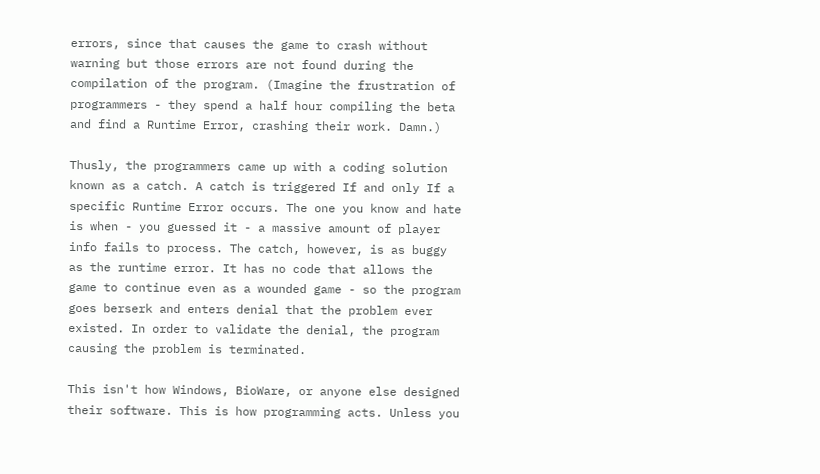errors, since that causes the game to crash without warning but those errors are not found during the compilation of the program. (Imagine the frustration of programmers - they spend a half hour compiling the beta and find a Runtime Error, crashing their work. Damn.)

Thusly, the programmers came up with a coding solution known as a catch. A catch is triggered If and only If a specific Runtime Error occurs. The one you know and hate is when - you guessed it - a massive amount of player info fails to process. The catch, however, is as buggy as the runtime error. It has no code that allows the game to continue even as a wounded game - so the program goes berserk and enters denial that the problem ever existed. In order to validate the denial, the program causing the problem is terminated.

This isn't how Windows, BioWare, or anyone else designed their software. This is how programming acts. Unless you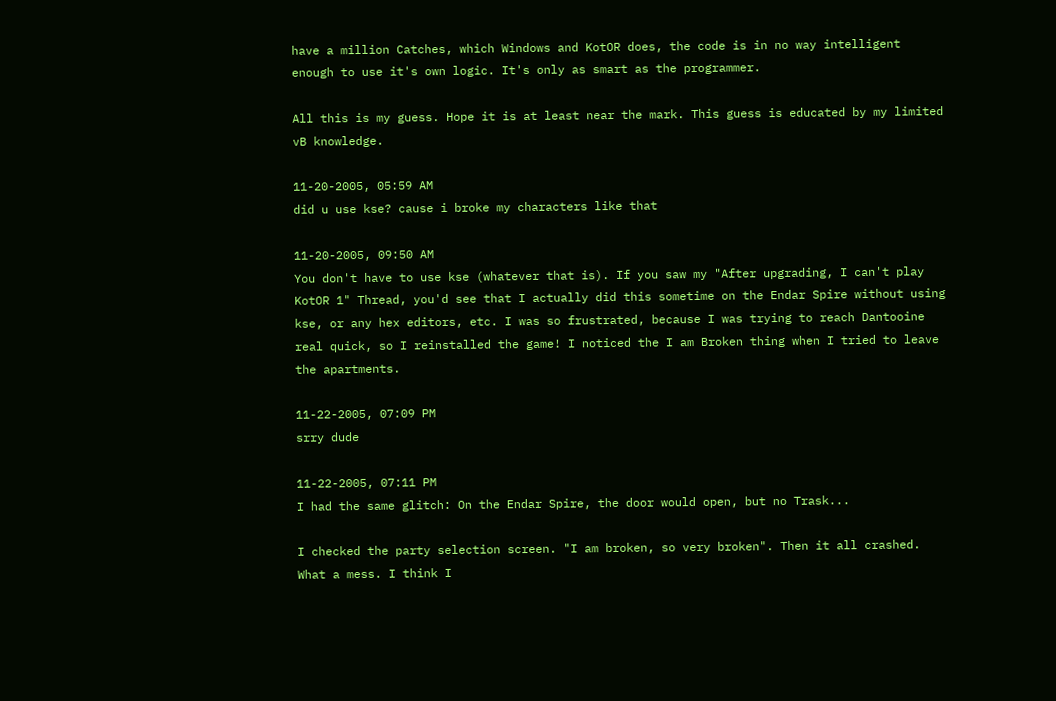have a million Catches, which Windows and KotOR does, the code is in no way intelligent enough to use it's own logic. It's only as smart as the programmer.

All this is my guess. Hope it is at least near the mark. This guess is educated by my limited vB knowledge.

11-20-2005, 05:59 AM
did u use kse? cause i broke my characters like that

11-20-2005, 09:50 AM
You don't have to use kse (whatever that is). If you saw my "After upgrading, I can't play KotOR 1" Thread, you'd see that I actually did this sometime on the Endar Spire without using kse, or any hex editors, etc. I was so frustrated, because I was trying to reach Dantooine real quick, so I reinstalled the game! I noticed the I am Broken thing when I tried to leave the apartments.

11-22-2005, 07:09 PM
srry dude

11-22-2005, 07:11 PM
I had the same glitch: On the Endar Spire, the door would open, but no Trask...

I checked the party selection screen. "I am broken, so very broken". Then it all crashed. What a mess. I think I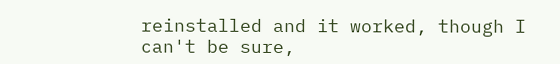reinstalled and it worked, though I can't be sure,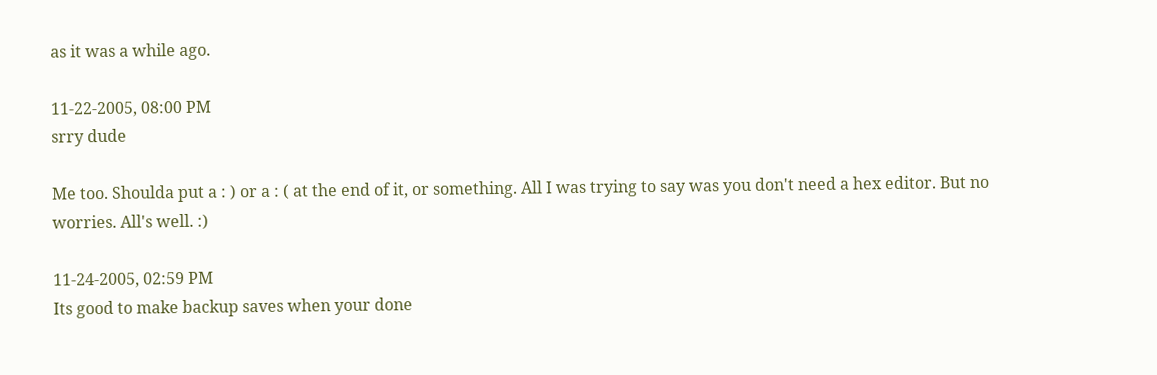as it was a while ago.

11-22-2005, 08:00 PM
srry dude

Me too. Shoulda put a : ) or a : ( at the end of it, or something. All I was trying to say was you don't need a hex editor. But no worries. All's well. :)

11-24-2005, 02:59 PM
Its good to make backup saves when your done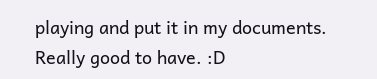playing and put it in my documents. Really good to have. :D